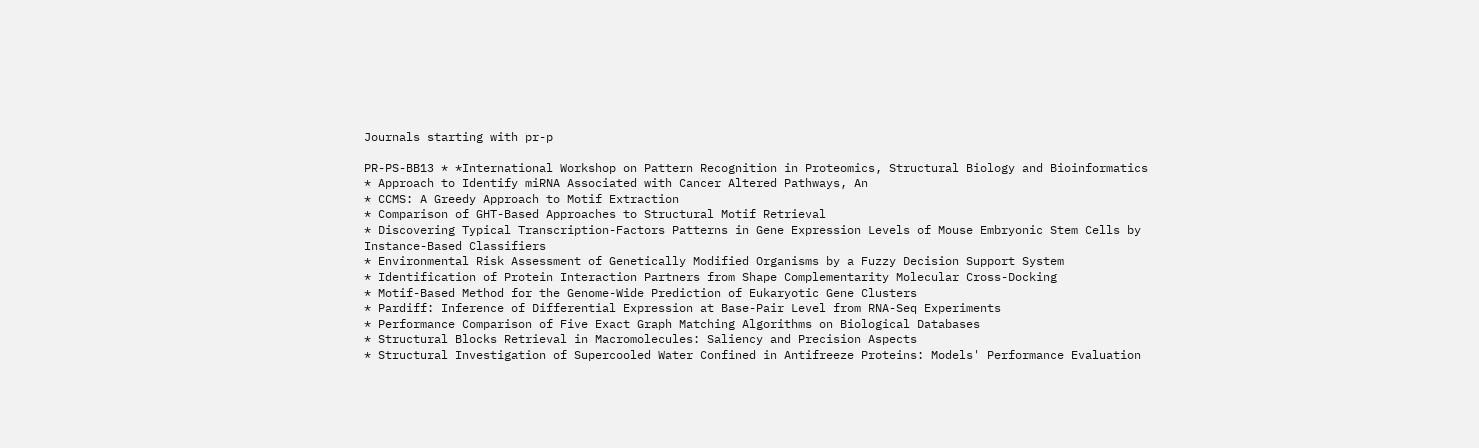Journals starting with pr-p

PR-PS-BB13 * *International Workshop on Pattern Recognition in Proteomics, Structural Biology and Bioinformatics
* Approach to Identify miRNA Associated with Cancer Altered Pathways, An
* CCMS: A Greedy Approach to Motif Extraction
* Comparison of GHT-Based Approaches to Structural Motif Retrieval
* Discovering Typical Transcription-Factors Patterns in Gene Expression Levels of Mouse Embryonic Stem Cells by Instance-Based Classifiers
* Environmental Risk Assessment of Genetically Modified Organisms by a Fuzzy Decision Support System
* Identification of Protein Interaction Partners from Shape Complementarity Molecular Cross-Docking
* Motif-Based Method for the Genome-Wide Prediction of Eukaryotic Gene Clusters
* Pardiff: Inference of Differential Expression at Base-Pair Level from RNA-Seq Experiments
* Performance Comparison of Five Exact Graph Matching Algorithms on Biological Databases
* Structural Blocks Retrieval in Macromolecules: Saliency and Precision Aspects
* Structural Investigation of Supercooled Water Confined in Antifreeze Proteins: Models' Performance Evaluation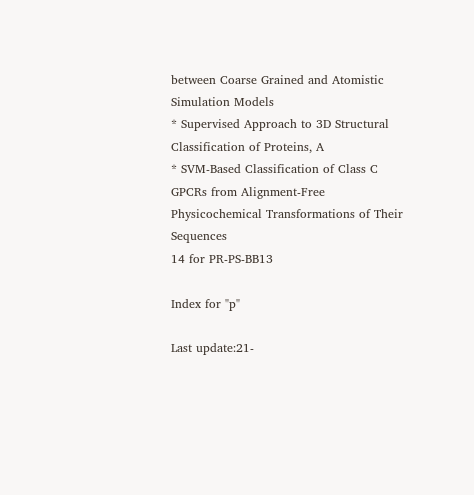between Coarse Grained and Atomistic Simulation Models
* Supervised Approach to 3D Structural Classification of Proteins, A
* SVM-Based Classification of Class C GPCRs from Alignment-Free Physicochemical Transformations of Their Sequences
14 for PR-PS-BB13

Index for "p"

Last update:21-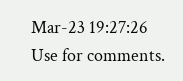Mar-23 19:27:26
Use for comments.